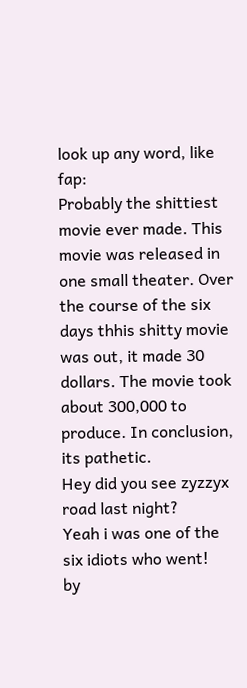look up any word, like fap:
Probably the shittiest movie ever made. This movie was released in one small theater. Over the course of the six days thhis shitty movie was out, it made 30 dollars. The movie took about 300,000 to produce. In conclusion, its pathetic.
Hey did you see zyzzyx road last night?
Yeah i was one of the six idiots who went!
by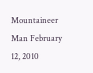Mountaineer Man February 12, 2010